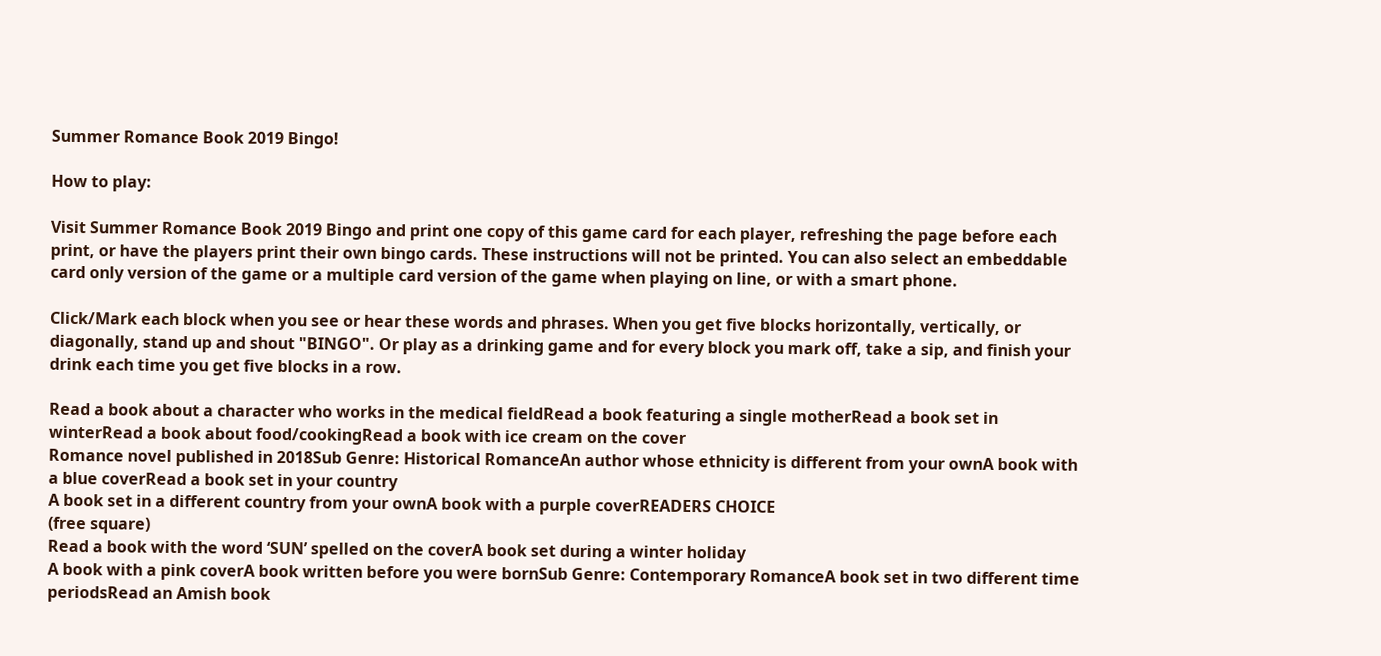Summer Romance Book 2019 Bingo!

How to play:

Visit Summer Romance Book 2019 Bingo and print one copy of this game card for each player, refreshing the page before each print, or have the players print their own bingo cards. These instructions will not be printed. You can also select an embeddable card only version of the game or a multiple card version of the game when playing on line, or with a smart phone.

Click/Mark each block when you see or hear these words and phrases. When you get five blocks horizontally, vertically, or diagonally, stand up and shout "BINGO". Or play as a drinking game and for every block you mark off, take a sip, and finish your drink each time you get five blocks in a row.

Read a book about a character who works in the medical fieldRead a book featuring a single motherRead a book set in winterRead a book about food/cookingRead a book with ice cream on the cover
Romance novel published in 2018Sub Genre: Historical RomanceAn author whose ethnicity is different from your ownA book with a blue coverRead a book set in your country
A book set in a different country from your ownA book with a purple coverREADERS CHOICE
(free square)
Read a book with the word ‘SUN’ spelled on the coverA book set during a winter holiday
A book with a pink coverA book written before you were bornSub Genre: Contemporary RomanceA book set in two different time periodsRead an Amish book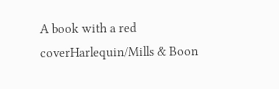A book with a red coverHarlequin/Mills & Boon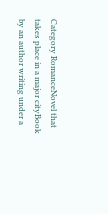Category RomanceNovel that takes place in a major cityBook by an author writing under a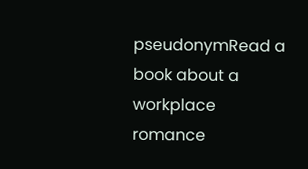pseudonymRead a book about a workplace romance